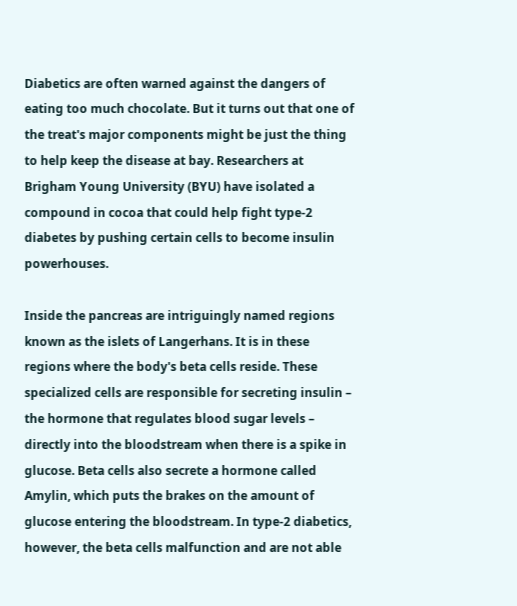Diabetics are often warned against the dangers of eating too much chocolate. But it turns out that one of the treat's major components might be just the thing to help keep the disease at bay. Researchers at Brigham Young University (BYU) have isolated a compound in cocoa that could help fight type-2 diabetes by pushing certain cells to become insulin powerhouses.

Inside the pancreas are intriguingly named regions known as the islets of Langerhans. It is in these regions where the body's beta cells reside. These specialized cells are responsible for secreting insulin – the hormone that regulates blood sugar levels – directly into the bloodstream when there is a spike in glucose. Beta cells also secrete a hormone called Amylin, which puts the brakes on the amount of glucose entering the bloodstream. In type-2 diabetics, however, the beta cells malfunction and are not able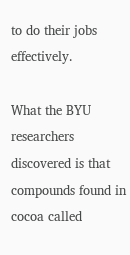to do their jobs effectively.

What the BYU researchers discovered is that compounds found in cocoa called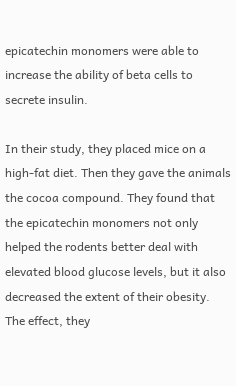epicatechin monomers were able to increase the ability of beta cells to secrete insulin.

In their study, they placed mice on a high-fat diet. Then they gave the animals the cocoa compound. They found that the epicatechin monomers not only helped the rodents better deal with elevated blood glucose levels, but it also decreased the extent of their obesity. The effect, they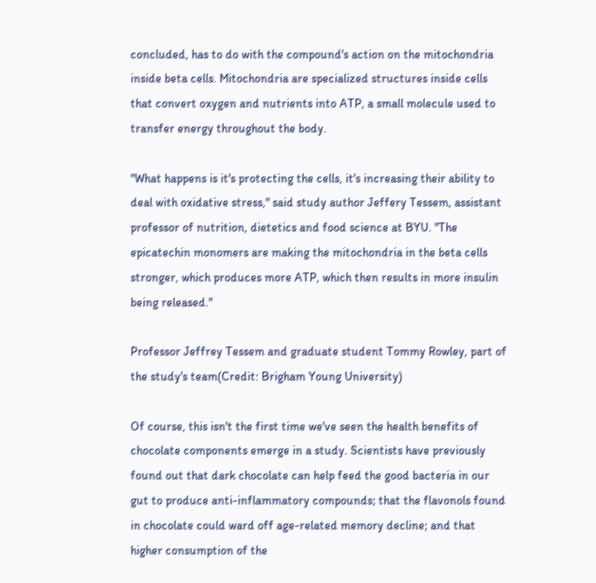concluded, has to do with the compound's action on the mitochondria inside beta cells. Mitochondria are specialized structures inside cells that convert oxygen and nutrients into ATP, a small molecule used to transfer energy throughout the body.

"What happens is it's protecting the cells, it's increasing their ability to deal with oxidative stress," said study author Jeffery Tessem, assistant professor of nutrition, dietetics and food science at BYU. "The epicatechin monomers are making the mitochondria in the beta cells stronger, which produces more ATP, which then results in more insulin being released."

Professor Jeffrey Tessem and graduate student Tommy Rowley, part of the study's team(Credit: Brigham Young University)

Of course, this isn't the first time we've seen the health benefits of chocolate components emerge in a study. Scientists have previously found out that dark chocolate can help feed the good bacteria in our gut to produce anti-inflammatory compounds; that the flavonols found in chocolate could ward off age-related memory decline; and that higher consumption of the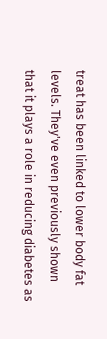treat has been linked to lower body fat levels. They've even previously shown that it plays a role in reducing diabetes as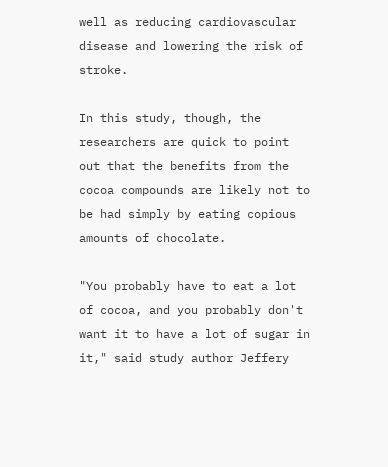well as reducing cardiovascular disease and lowering the risk of stroke.

In this study, though, the researchers are quick to point out that the benefits from the cocoa compounds are likely not to be had simply by eating copious amounts of chocolate.

"You probably have to eat a lot of cocoa, and you probably don't want it to have a lot of sugar in it," said study author Jeffery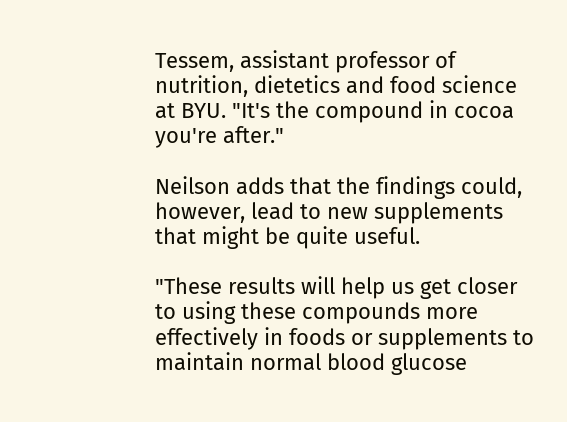Tessem, assistant professor of nutrition, dietetics and food science at BYU. "It's the compound in cocoa you're after."

Neilson adds that the findings could, however, lead to new supplements that might be quite useful.

"These results will help us get closer to using these compounds more effectively in foods or supplements to maintain normal blood glucose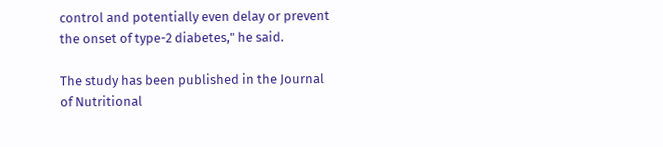control and potentially even delay or prevent the onset of type-2 diabetes," he said.

The study has been published in the Journal of Nutritional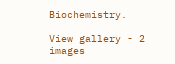Biochemistry.

View gallery - 2 images